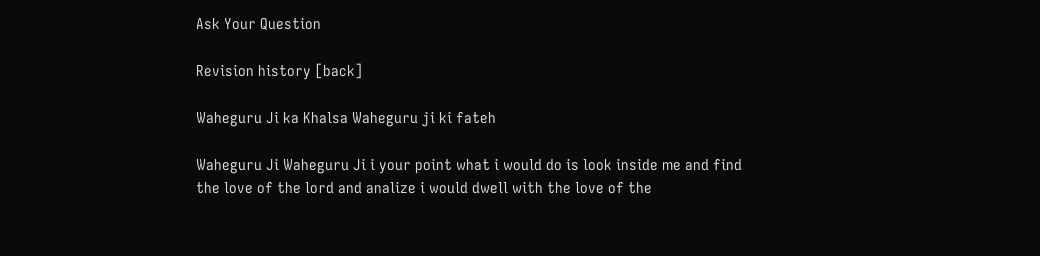Ask Your Question

Revision history [back]

Waheguru Ji ka Khalsa Waheguru ji ki fateh

Waheguru Ji Waheguru Ji i your point what i would do is look inside me and find the love of the lord and analize i would dwell with the love of the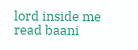lord inside me read baani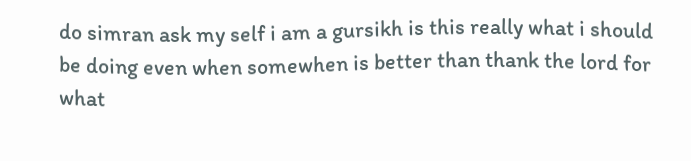do simran ask my self i am a gursikh is this really what i should be doing even when somewhen is better than thank the lord for what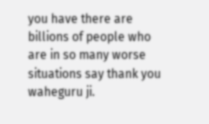you have there are billions of people who are in so many worse situations say thank you waheguru ji.